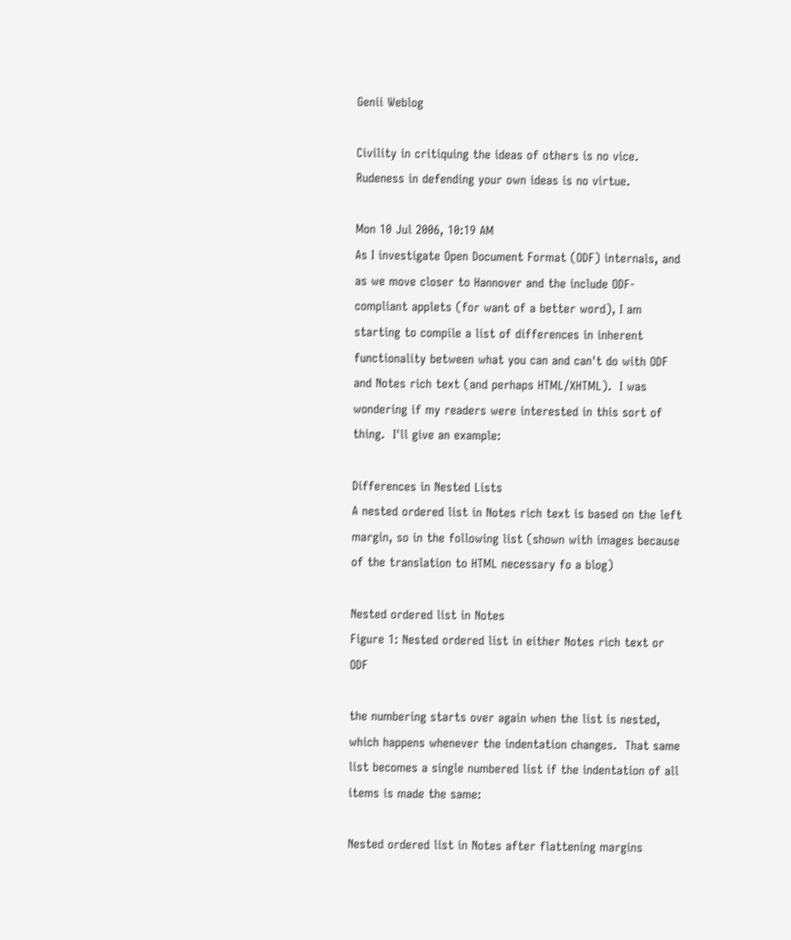Genii Weblog

Civility in critiquing the ideas of others is no vice. Rudeness in defending your own ideas is no virtue.

Mon 10 Jul 2006, 10:19 AM
As I investigate Open Document Format (ODF) internals, and as we move closer to Hannover and the include ODF-compliant applets (for want of a better word), I am starting to compile a list of differences in inherent functionality between what you can and can't do with ODF and Notes rich text (and perhaps HTML/XHTML).  I was wondering if my readers were interested in this sort of thing.  I'll give an example:

Differences in Nested Lists
A nested ordered list in Notes rich text is based on the left margin, so in the following list (shown with images because of the translation to HTML necessary fo a blog)

Nested ordered list in Notes
Figure 1: Nested ordered list in either Notes rich text or ODF

the numbering starts over again when the list is nested, which happens whenever the indentation changes.  That same list becomes a single numbered list if the indentation of all items is made the same:

Nested ordered list in Notes after flattening margins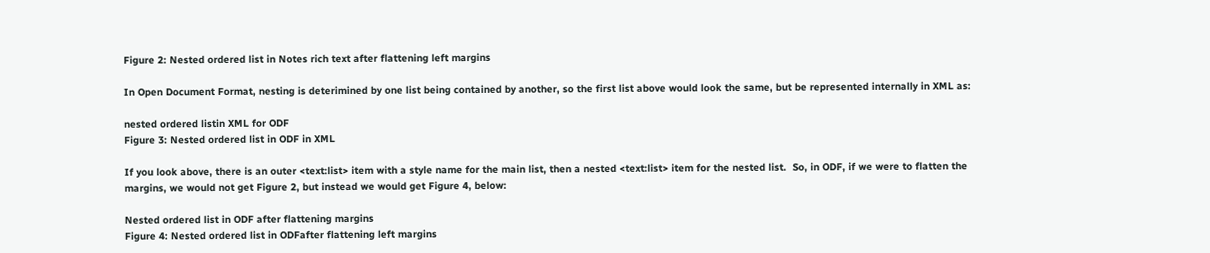Figure 2: Nested ordered list in Notes rich text after flattening left margins

In Open Document Format, nesting is deterimined by one list being contained by another, so the first list above would look the same, but be represented internally in XML as:

nested ordered listin XML for ODF
Figure 3: Nested ordered list in ODF in XML

If you look above, there is an outer <text:list> item with a style name for the main list, then a nested <text:list> item for the nested list.  So, in ODF, if we were to flatten the margins, we would not get Figure 2, but instead we would get Figure 4, below:

Nested ordered list in ODF after flattening margins
Figure 4: Nested ordered list in ODFafter flattening left margins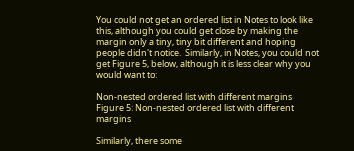You could not get an ordered list in Notes to look like this, although you could get close by making the margin only a tiny, tiny bit different and hoping people didn't notice.  Similarly, in Notes, you could not get Figure 5, below, although it is less clear why you would want to:

Non-nested ordered list with different margins
Figure 5: Non-nested ordered list with different margins

Similarly, there some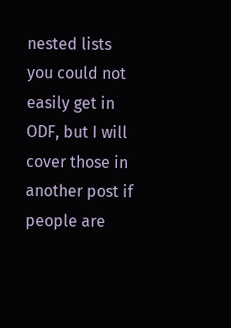nested lists you could not easily get in ODF, but I will cover those in another post if people are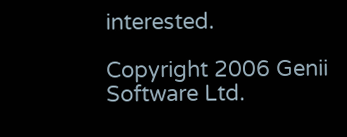interested.

Copyright 2006 Genii Software Ltd.